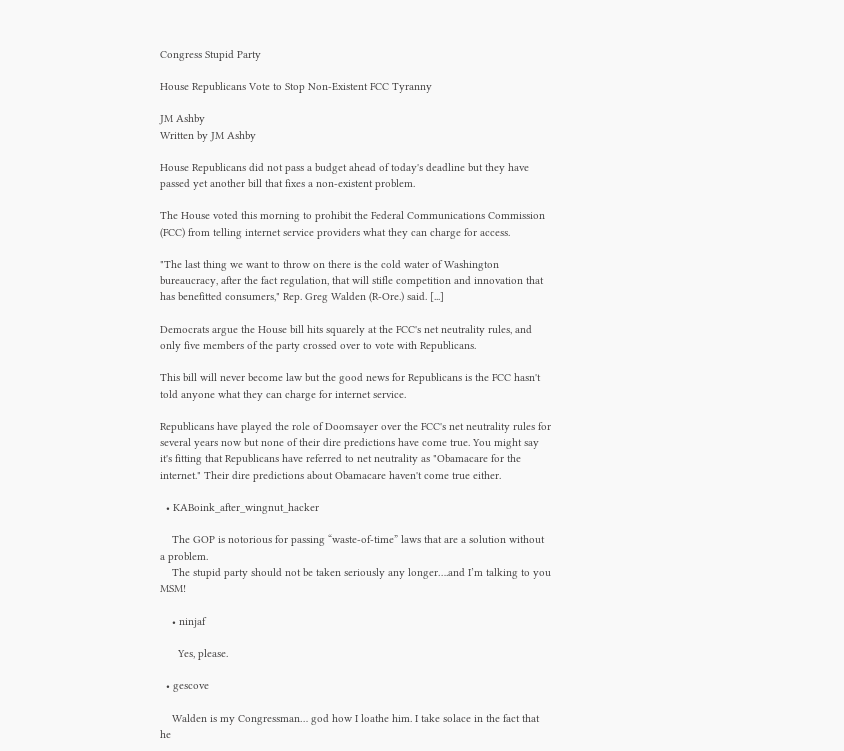Congress Stupid Party

House Republicans Vote to Stop Non-Existent FCC Tyranny

JM Ashby
Written by JM Ashby

House Republicans did not pass a budget ahead of today's deadline but they have passed yet another bill that fixes a non-existent problem.

The House voted this morning to prohibit the Federal Communications Commission (FCC) from telling internet service providers what they can charge for access.

"The last thing we want to throw on there is the cold water of Washington bureaucracy, after the fact regulation, that will stifle competition and innovation that has benefitted consumers," Rep. Greg Walden (R-Ore.) said. [...]

Democrats argue the House bill hits squarely at the FCC's net neutrality rules, and only five members of the party crossed over to vote with Republicans.

This bill will never become law but the good news for Republicans is the FCC hasn't told anyone what they can charge for internet service.

Republicans have played the role of Doomsayer over the FCC's net neutrality rules for several years now but none of their dire predictions have come true. You might say it's fitting that Republicans have referred to net neutrality as "Obamacare for the internet." Their dire predictions about Obamacare haven't come true either.

  • KABoink_after_wingnut_hacker

    The GOP is notorious for passing “waste-of-time” laws that are a solution without a problem.
    The stupid party should not be taken seriously any longer….and I’m talking to you MSM!

    • ninjaf

      Yes, please.

  • gescove

    Walden is my Congressman… god how I loathe him. I take solace in the fact that he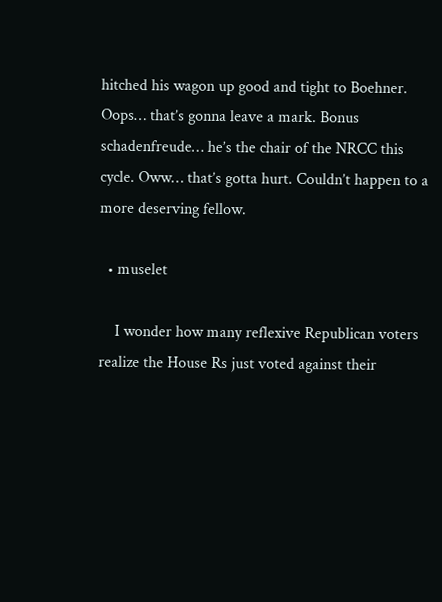hitched his wagon up good and tight to Boehner. Oops… that’s gonna leave a mark. Bonus schadenfreude… he’s the chair of the NRCC this cycle. Oww… that’s gotta hurt. Couldn’t happen to a more deserving fellow.

  • muselet

    I wonder how many reflexive Republican voters realize the House Rs just voted against their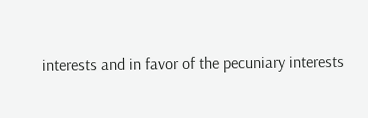interests and in favor of the pecuniary interests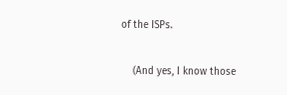of the ISPs.

    (And yes, I know those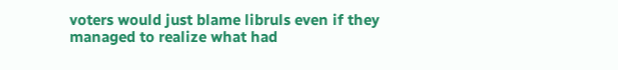voters would just blame libruls even if they managed to realize what had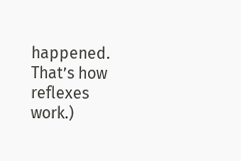happened. That’s how reflexes work.)